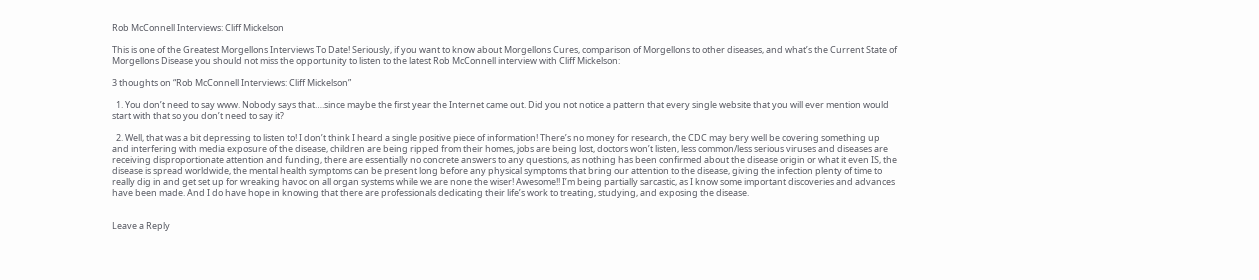Rob McConnell Interviews: Cliff Mickelson

This is one of the Greatest Morgellons Interviews To Date! Seriously, if you want to know about Morgellons Cures, comparison of Morgellons to other diseases, and what’s the Current State of Morgellons Disease you should not miss the opportunity to listen to the latest Rob McConnell interview with Cliff Mickelson:

3 thoughts on “Rob McConnell Interviews: Cliff Mickelson”

  1. You don’t need to say www. Nobody says that….since maybe the first year the Internet came out. Did you not notice a pattern that every single website that you will ever mention would start with that so you don’t need to say it?

  2. Well, that was a bit depressing to listen to! I don’t think I heard a single positive piece of information! There’s no money for research, the CDC may bery well be covering something up and interfering with media exposure of the disease, children are being ripped from their homes, jobs are being lost, doctors won’t listen, less common/less serious viruses and diseases are receiving disproportionate attention and funding, there are essentially no concrete answers to any questions, as nothing has been confirmed about the disease origin or what it even IS, the disease is spread worldwide, the mental health symptoms can be present long before any physical symptoms that bring our attention to the disease, giving the infection plenty of time to really dig in and get set up for wreaking havoc on all organ systems while we are none the wiser! Awesome!! I’m being partially sarcastic, as I know some important discoveries and advances have been made. And I do have hope in knowing that there are professionals dedicating their life’s work to treating, studying, and exposing the disease.


Leave a Reply